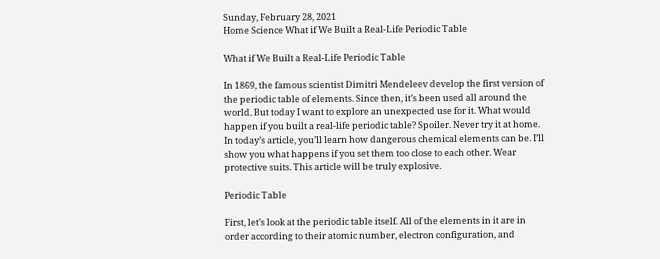Sunday, February 28, 2021
Home Science What if We Built a Real-Life Periodic Table

What if We Built a Real-Life Periodic Table

In 1869, the famous scientist Dimitri Mendeleev develop the first version of the periodic table of elements. Since then, it’s been used all around the world. But today I want to explore an unexpected use for it. What would happen if you built a real-life periodic table? Spoiler. Never try it at home. In today’s article, you’ll learn how dangerous chemical elements can be. I’ll show you what happens if you set them too close to each other. Wear protective suits. This article will be truly explosive.

Periodic Table

First, let’s look at the periodic table itself. All of the elements in it are in order according to their atomic number, electron configuration, and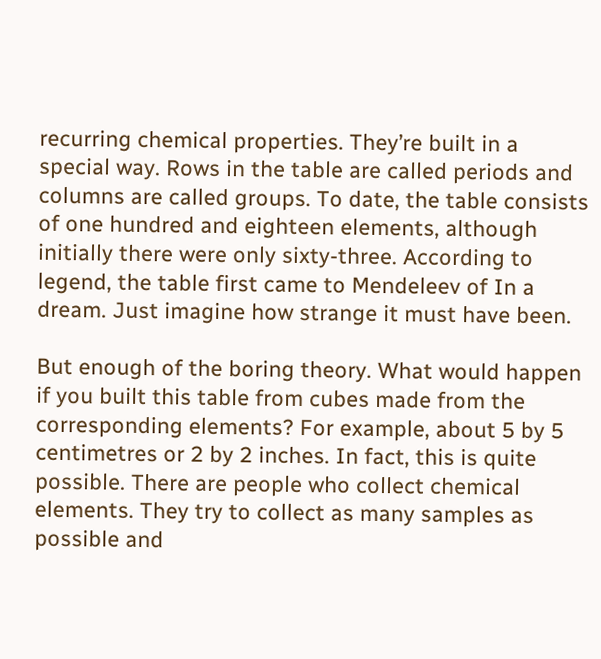recurring chemical properties. They’re built in a special way. Rows in the table are called periods and columns are called groups. To date, the table consists of one hundred and eighteen elements, although initially there were only sixty-three. According to legend, the table first came to Mendeleev of In a dream. Just imagine how strange it must have been.

But enough of the boring theory. What would happen if you built this table from cubes made from the corresponding elements? For example, about 5 by 5 centimetres or 2 by 2 inches. In fact, this is quite possible. There are people who collect chemical elements. They try to collect as many samples as possible and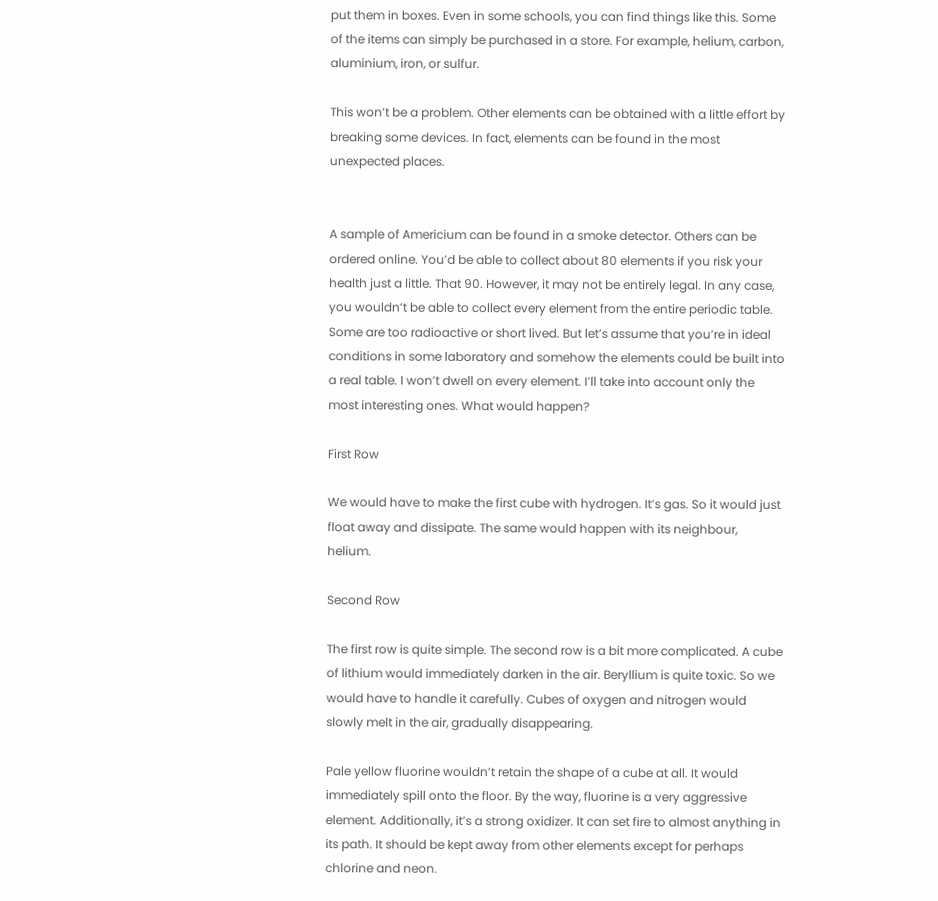put them in boxes. Even in some schools, you can find things like this. Some of the items can simply be purchased in a store. For example, helium, carbon, aluminium, iron, or sulfur.

This won’t be a problem. Other elements can be obtained with a little effort by breaking some devices. In fact, elements can be found in the most unexpected places.


A sample of Americium can be found in a smoke detector. Others can be ordered online. You’d be able to collect about 80 elements if you risk your health just a little. That 90. However, it may not be entirely legal. In any case, you wouldn’t be able to collect every element from the entire periodic table. Some are too radioactive or short lived. But let’s assume that you’re in ideal conditions in some laboratory and somehow the elements could be built into a real table. I won’t dwell on every element. I’ll take into account only the most interesting ones. What would happen?

First Row

We would have to make the first cube with hydrogen. It’s gas. So it would just float away and dissipate. The same would happen with its neighbour, helium.

Second Row

The first row is quite simple. The second row is a bit more complicated. A cube of lithium would immediately darken in the air. Beryllium is quite toxic. So we would have to handle it carefully. Cubes of oxygen and nitrogen would slowly melt in the air, gradually disappearing.

Pale yellow fluorine wouldn’t retain the shape of a cube at all. It would immediately spill onto the floor. By the way, fluorine is a very aggressive element. Additionally, it’s a strong oxidizer. It can set fire to almost anything in its path. It should be kept away from other elements except for perhaps chlorine and neon.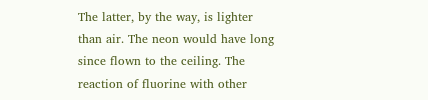The latter, by the way, is lighter than air. The neon would have long since flown to the ceiling. The reaction of fluorine with other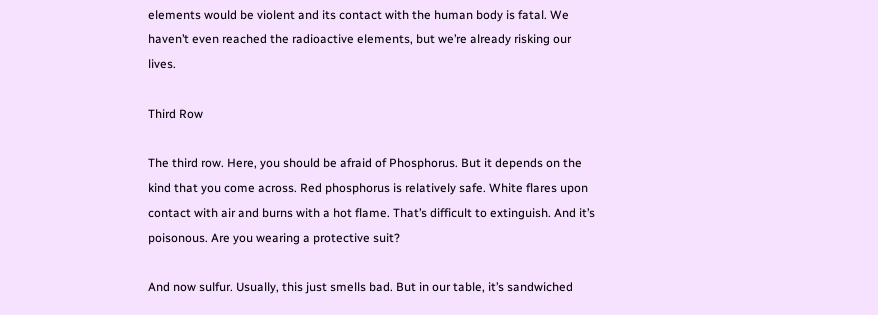elements would be violent and its contact with the human body is fatal. We haven’t even reached the radioactive elements, but we’re already risking our lives.

Third Row

The third row. Here, you should be afraid of Phosphorus. But it depends on the kind that you come across. Red phosphorus is relatively safe. White flares upon contact with air and burns with a hot flame. That’s difficult to extinguish. And it’s poisonous. Are you wearing a protective suit?

And now sulfur. Usually, this just smells bad. But in our table, it’s sandwiched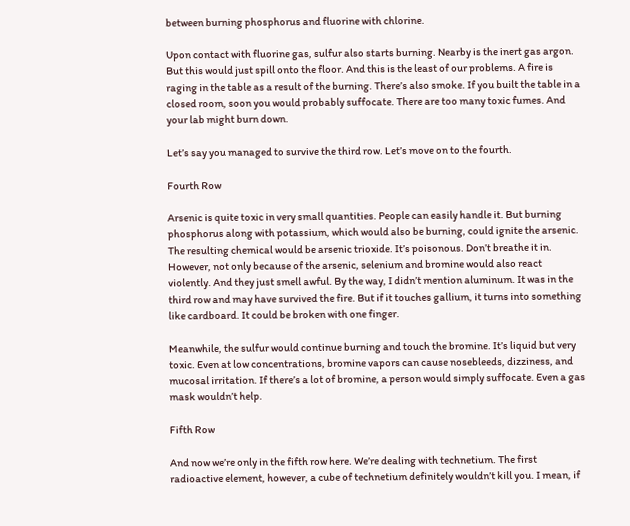between burning phosphorus and fluorine with chlorine.

Upon contact with fluorine gas, sulfur also starts burning. Nearby is the inert gas argon. But this would just spill onto the floor. And this is the least of our problems. A fire is raging in the table as a result of the burning. There’s also smoke. If you built the table in a closed room, soon you would probably suffocate. There are too many toxic fumes. And your lab might burn down.

Let’s say you managed to survive the third row. Let’s move on to the fourth.

Fourth Row

Arsenic is quite toxic in very small quantities. People can easily handle it. But burning phosphorus along with potassium, which would also be burning, could ignite the arsenic. The resulting chemical would be arsenic trioxide. It’s poisonous. Don’t breathe it in. However, not only because of the arsenic, selenium and bromine would also react violently. And they just smell awful. By the way, I didn’t mention aluminum. It was in the third row and may have survived the fire. But if it touches gallium, it turns into something like cardboard. It could be broken with one finger.

Meanwhile, the sulfur would continue burning and touch the bromine. It’s liquid but very toxic. Even at low concentrations, bromine vapors can cause nosebleeds, dizziness, and mucosal irritation. If there’s a lot of bromine, a person would simply suffocate. Even a gas mask wouldn’t help.

Fifth Row

And now we’re only in the fifth row here. We’re dealing with technetium. The first radioactive element, however, a cube of technetium definitely wouldn’t kill you. I mean, if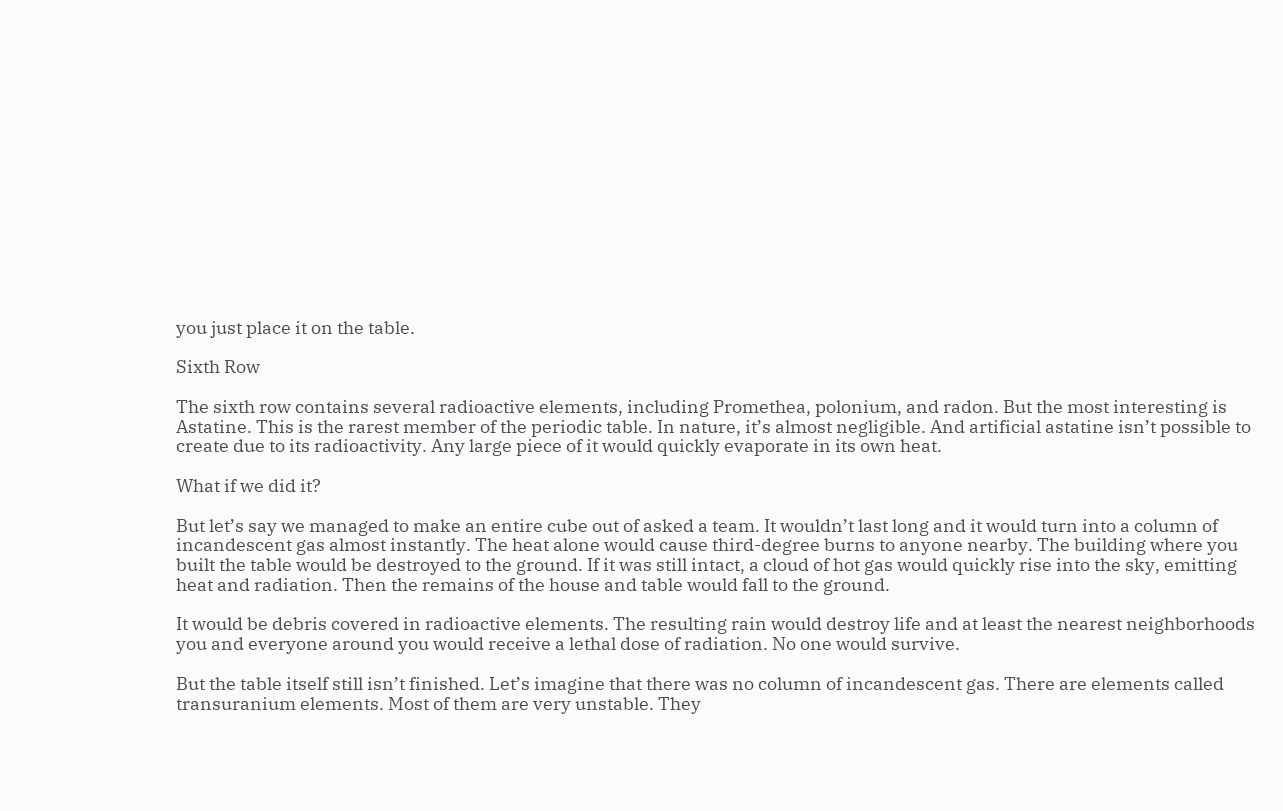you just place it on the table.

Sixth Row

The sixth row contains several radioactive elements, including Promethea, polonium, and radon. But the most interesting is Astatine. This is the rarest member of the periodic table. In nature, it’s almost negligible. And artificial astatine isn’t possible to create due to its radioactivity. Any large piece of it would quickly evaporate in its own heat.

What if we did it?

But let’s say we managed to make an entire cube out of asked a team. It wouldn’t last long and it would turn into a column of incandescent gas almost instantly. The heat alone would cause third-degree burns to anyone nearby. The building where you built the table would be destroyed to the ground. If it was still intact, a cloud of hot gas would quickly rise into the sky, emitting heat and radiation. Then the remains of the house and table would fall to the ground.

It would be debris covered in radioactive elements. The resulting rain would destroy life and at least the nearest neighborhoods you and everyone around you would receive a lethal dose of radiation. No one would survive.

But the table itself still isn’t finished. Let’s imagine that there was no column of incandescent gas. There are elements called transuranium elements. Most of them are very unstable. They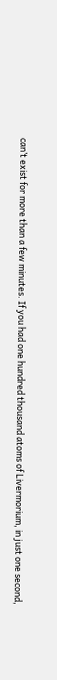can’t exist for more than a few minutes. If you had one hundred thousand atoms of Livermorium, in just one second,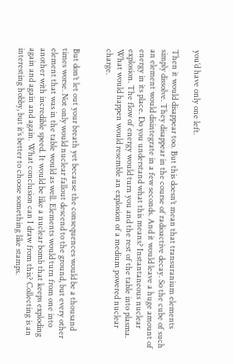you’d have only one left.

Then it would disappear too. But this doesn’t mean that transuranium elements simply dissolve. They disappear in the course of radioactive decay. So the cube of such an element would disintegrate in a few seconds. And it would leave a huge amount of energy in its place. Do you understand what this means? Instantaneous nuclear explosion. The flow of energy would turn you and the rest of the table into plasma. What would happen would resemble an explosion of a medium powered nuclear charge.


But don’t let out your breath yet because the consequences would be a thousand times worse. Not only would nuclear fallout descend to the ground, but every other element that was in the table would as well. Elements would turn from one into another with incredible speed. It would be like a nuclear bomb that keeps exploding again and again and again. What conclusion can I draw from this? Collecting is an interesting hobby, but it’s better to choose something like stamps.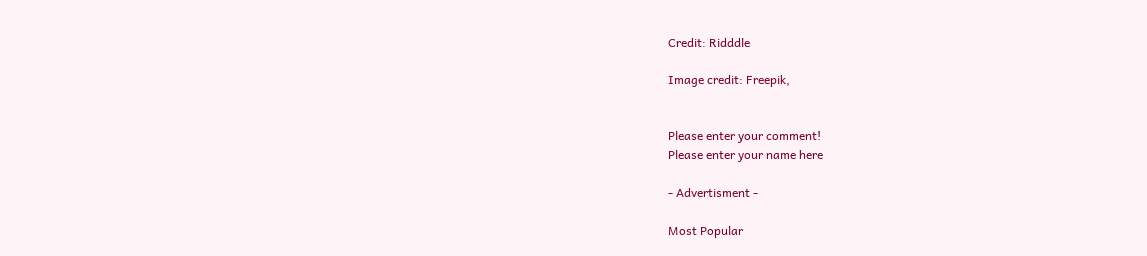Credit: Ridddle

Image credit: Freepik,


Please enter your comment!
Please enter your name here

- Advertisment -

Most Popular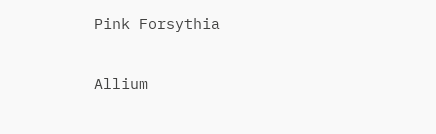Pink Forsythia

Allium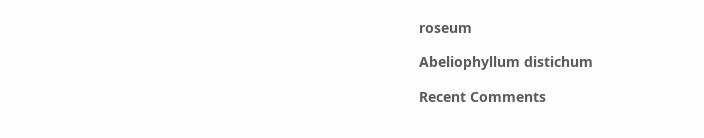roseum

Abeliophyllum distichum

Recent Comments